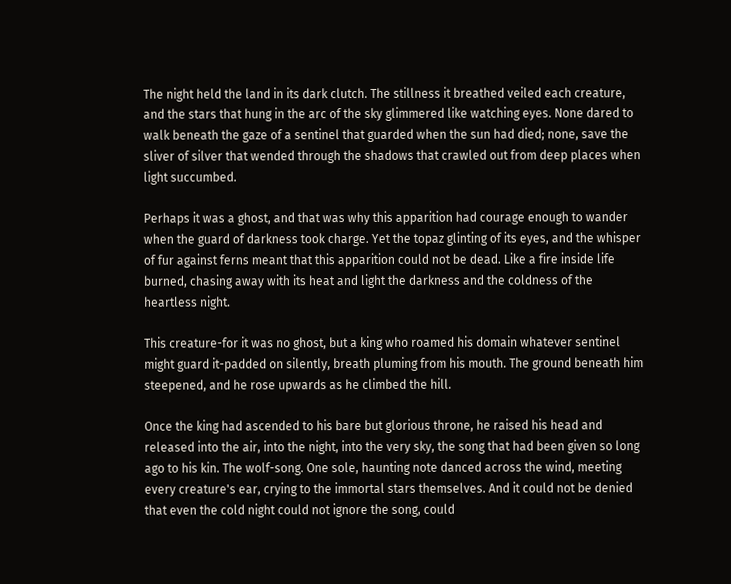The night held the land in its dark clutch. The stillness it breathed veiled each creature, and the stars that hung in the arc of the sky glimmered like watching eyes. None dared to walk beneath the gaze of a sentinel that guarded when the sun had died; none, save the sliver of silver that wended through the shadows that crawled out from deep places when light succumbed.

Perhaps it was a ghost, and that was why this apparition had courage enough to wander when the guard of darkness took charge. Yet the topaz glinting of its eyes, and the whisper of fur against ferns meant that this apparition could not be dead. Like a fire inside life burned, chasing away with its heat and light the darkness and the coldness of the heartless night.

This creature-for it was no ghost, but a king who roamed his domain whatever sentinel might guard it-padded on silently, breath pluming from his mouth. The ground beneath him steepened, and he rose upwards as he climbed the hill.

Once the king had ascended to his bare but glorious throne, he raised his head and released into the air, into the night, into the very sky, the song that had been given so long ago to his kin. The wolf-song. One sole, haunting note danced across the wind, meeting every creature's ear, crying to the immortal stars themselves. And it could not be denied that even the cold night could not ignore the song, could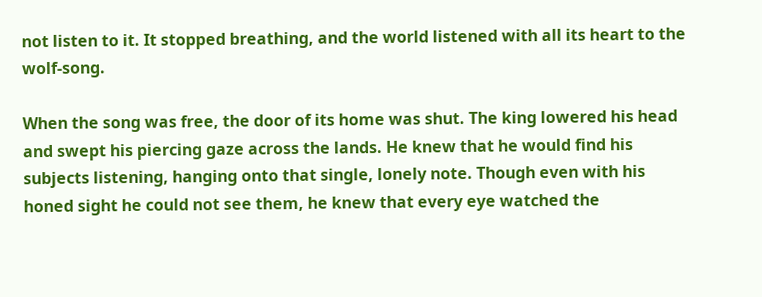not listen to it. It stopped breathing, and the world listened with all its heart to the wolf-song.

When the song was free, the door of its home was shut. The king lowered his head and swept his piercing gaze across the lands. He knew that he would find his subjects listening, hanging onto that single, lonely note. Though even with his honed sight he could not see them, he knew that every eye watched the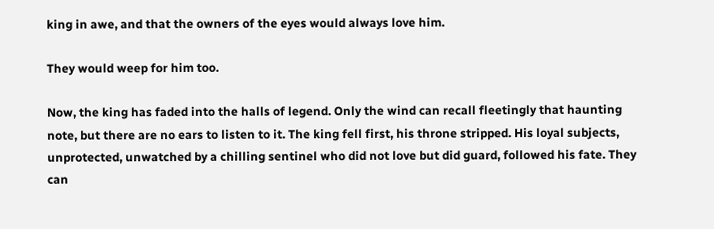king in awe, and that the owners of the eyes would always love him.

They would weep for him too.

Now, the king has faded into the halls of legend. Only the wind can recall fleetingly that haunting note, but there are no ears to listen to it. The king fell first, his throne stripped. His loyal subjects, unprotected, unwatched by a chilling sentinel who did not love but did guard, followed his fate. They can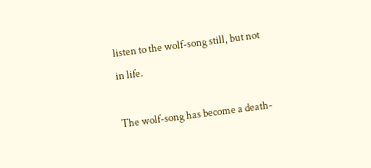listen to the wolf-song still, but not in life.

The wolf-song has become a death-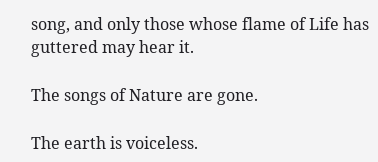song, and only those whose flame of Life has guttered may hear it.

The songs of Nature are gone.

The earth is voiceless.